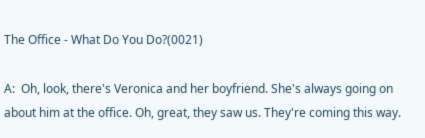The Office - What Do You Do?(0021)

A:  Oh, look, there's Veronica and her boyfriend. She's always going on about him at the office. Oh, great, they saw us. They're coming this way.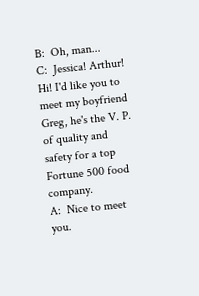B:  Oh, man...
C:  Jessica! Arthur! Hi! I'd like you to meet my boyfriend Greg, he's the V. P. of quality and safety for a top Fortune 500 food company.
A:  Nice to meet you.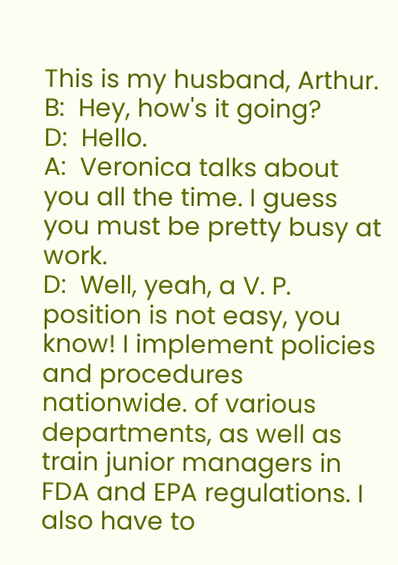This is my husband, Arthur.
B:  Hey, how's it going?
D:  Hello.
A:  Veronica talks about you all the time. I guess you must be pretty busy at work.
D:  Well, yeah, a V. P. position is not easy, you know! I implement policies and procedures nationwide. of various departments, as well as train junior managers in FDA and EPA regulations. I also have to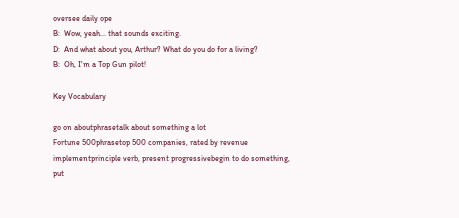oversee daily ope
B:  Wow, yeah... that sounds exciting.
D:  And what about you, Arthur? What do you do for a living?
B:  Oh, I'm a Top Gun pilot!

Key Vocabulary

go on aboutphrasetalk about something a lot
Fortune 500phrasetop 500 companies, rated by revenue
implementprinciple verb, present progressivebegin to do something, put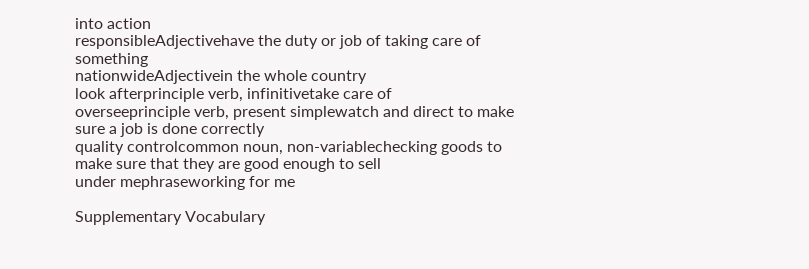into action
responsibleAdjectivehave the duty or job of taking care of something
nationwideAdjectivein the whole country
look afterprinciple verb, infinitivetake care of
overseeprinciple verb, present simplewatch and direct to make sure a job is done correctly
quality controlcommon noun, non-variablechecking goods to make sure that they are good enough to sell
under mephraseworking for me

Supplementary Vocabulary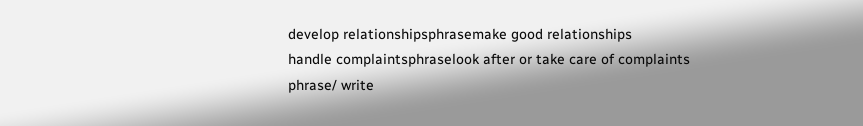develop relationshipsphrasemake good relationships
handle complaintsphraselook after or take care of complaints
phrase/ write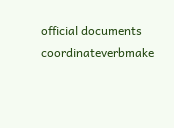official documents
coordinateverbmake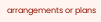arrangements or plans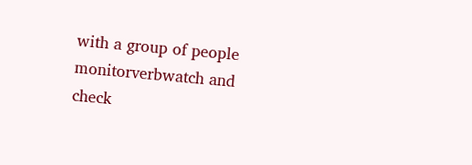with a group of people
monitorverbwatch and check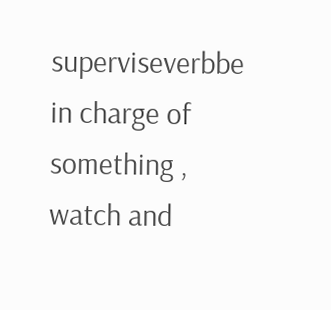superviseverbbe in charge of something , watch and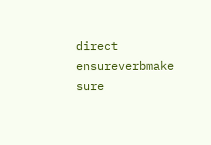direct
ensureverbmake sure